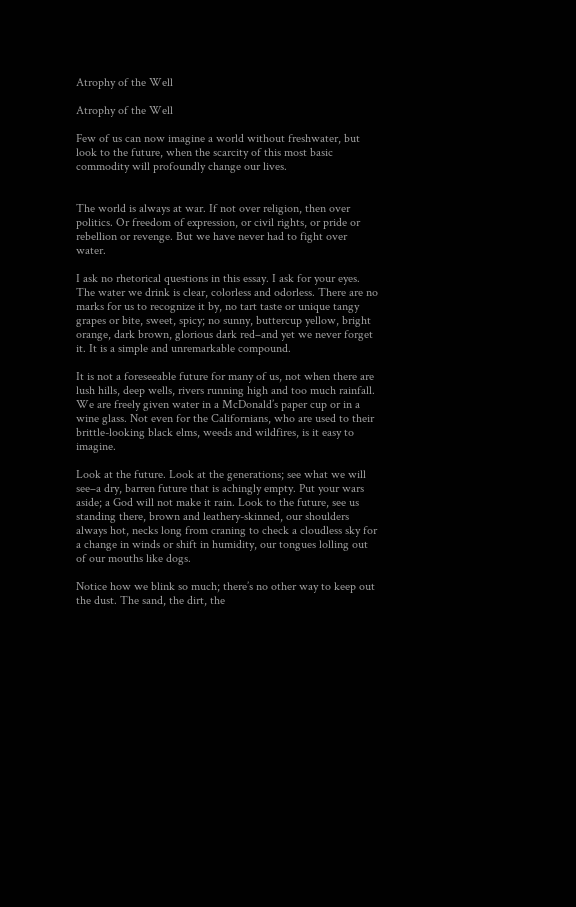Atrophy of the Well

Atrophy of the Well

Few of us can now imagine a world without freshwater, but look to the future, when the scarcity of this most basic commodity will profoundly change our lives.


The world is always at war. If not over religion, then over politics. Or freedom of expression, or civil rights, or pride or rebellion or revenge. But we have never had to fight over water.

I ask no rhetorical questions in this essay. I ask for your eyes. The water we drink is clear, colorless and odorless. There are no marks for us to recognize it by, no tart taste or unique tangy grapes or bite, sweet, spicy; no sunny, buttercup yellow, bright orange, dark brown, glorious dark red–and yet we never forget it. It is a simple and unremarkable compound.

It is not a foreseeable future for many of us, not when there are lush hills, deep wells, rivers running high and too much rainfall. We are freely given water in a McDonald’s paper cup or in a wine glass. Not even for the Californians, who are used to their brittle-looking black elms, weeds and wildfires, is it easy to imagine.

Look at the future. Look at the generations; see what we will see–a dry, barren future that is achingly empty. Put your wars aside; a God will not make it rain. Look to the future, see us standing there, brown and leathery-skinned, our shoulders always hot, necks long from craning to check a cloudless sky for a change in winds or shift in humidity, our tongues lolling out of our mouths like dogs.

Notice how we blink so much; there’s no other way to keep out the dust. The sand, the dirt, the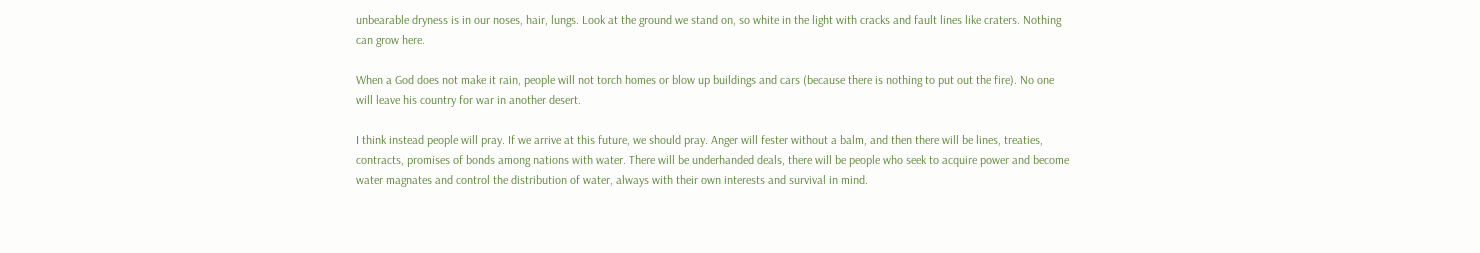unbearable dryness is in our noses, hair, lungs. Look at the ground we stand on, so white in the light with cracks and fault lines like craters. Nothing can grow here.

When a God does not make it rain, people will not torch homes or blow up buildings and cars (because there is nothing to put out the fire). No one will leave his country for war in another desert.

I think instead people will pray. If we arrive at this future, we should pray. Anger will fester without a balm, and then there will be lines, treaties, contracts, promises of bonds among nations with water. There will be underhanded deals, there will be people who seek to acquire power and become water magnates and control the distribution of water, always with their own interests and survival in mind.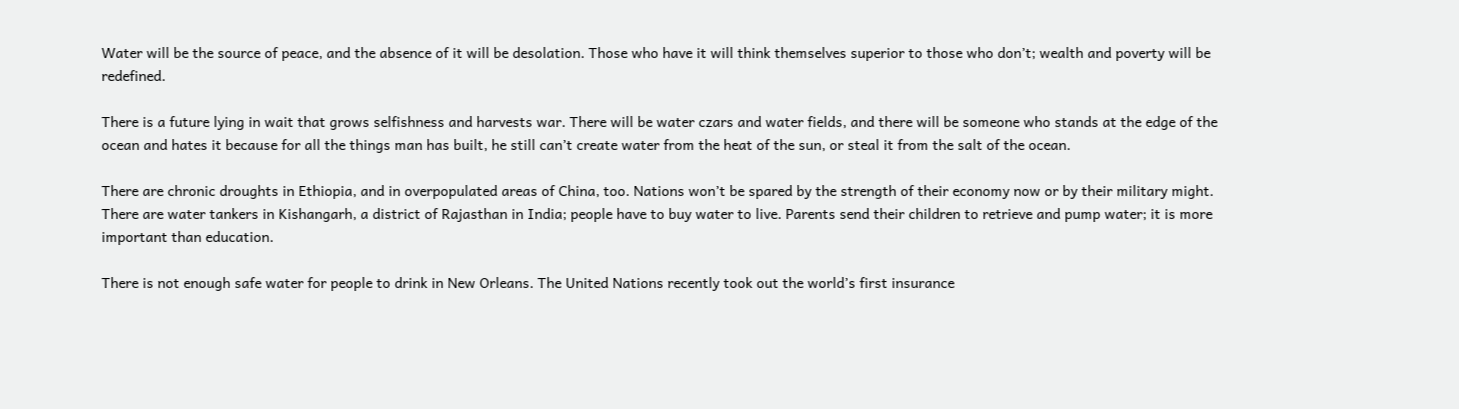Water will be the source of peace, and the absence of it will be desolation. Those who have it will think themselves superior to those who don’t; wealth and poverty will be redefined.

There is a future lying in wait that grows selfishness and harvests war. There will be water czars and water fields, and there will be someone who stands at the edge of the ocean and hates it because for all the things man has built, he still can’t create water from the heat of the sun, or steal it from the salt of the ocean.

There are chronic droughts in Ethiopia, and in overpopulated areas of China, too. Nations won’t be spared by the strength of their economy now or by their military might. There are water tankers in Kishangarh, a district of Rajasthan in India; people have to buy water to live. Parents send their children to retrieve and pump water; it is more important than education.

There is not enough safe water for people to drink in New Orleans. The United Nations recently took out the world’s first insurance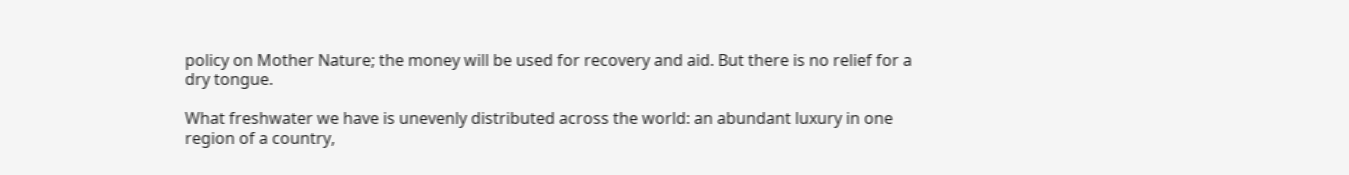policy on Mother Nature; the money will be used for recovery and aid. But there is no relief for a dry tongue.

What freshwater we have is unevenly distributed across the world: an abundant luxury in one region of a country,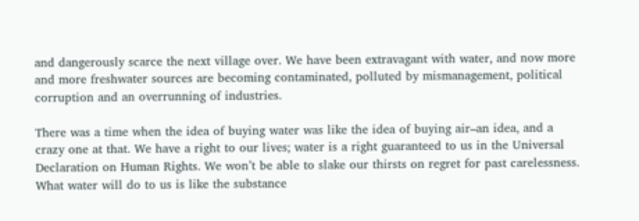and dangerously scarce the next village over. We have been extravagant with water, and now more and more freshwater sources are becoming contaminated, polluted by mismanagement, political corruption and an overrunning of industries.

There was a time when the idea of buying water was like the idea of buying air–an idea, and a crazy one at that. We have a right to our lives; water is a right guaranteed to us in the Universal Declaration on Human Rights. We won’t be able to slake our thirsts on regret for past carelessness. What water will do to us is like the substance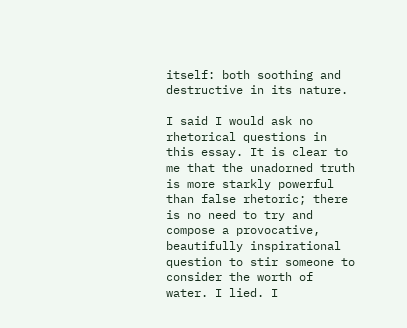itself: both soothing and destructive in its nature.

I said I would ask no rhetorical questions in this essay. It is clear to me that the unadorned truth is more starkly powerful than false rhetoric; there is no need to try and compose a provocative, beautifully inspirational question to stir someone to consider the worth of water. I lied. I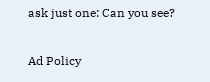ask just one: Can you see?

Ad Policy